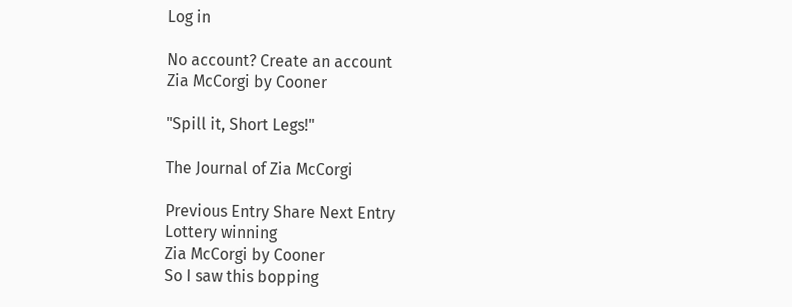Log in

No account? Create an account
Zia McCorgi by Cooner

"Spill it, Short Legs!"

The Journal of Zia McCorgi

Previous Entry Share Next Entry
Lottery winning
Zia McCorgi by Cooner
So I saw this bopping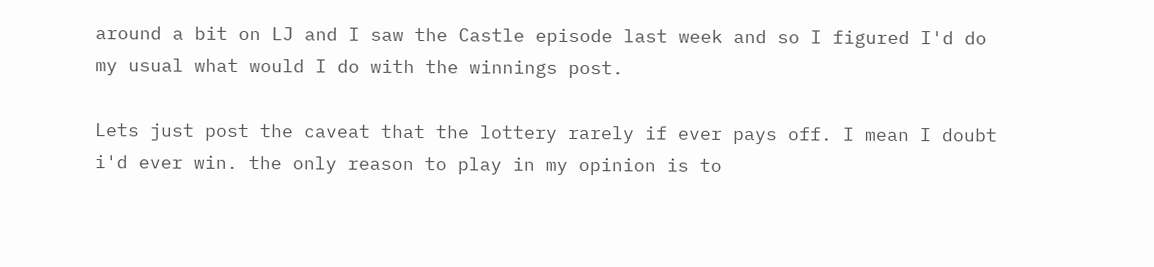around a bit on LJ and I saw the Castle episode last week and so I figured I'd do my usual what would I do with the winnings post.

Lets just post the caveat that the lottery rarely if ever pays off. I mean I doubt i'd ever win. the only reason to play in my opinion is to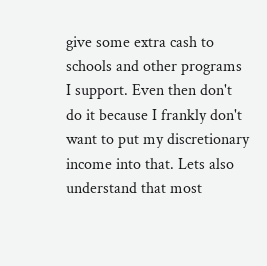give some extra cash to schools and other programs I support. Even then don't do it because I frankly don't want to put my discretionary income into that. Lets also understand that most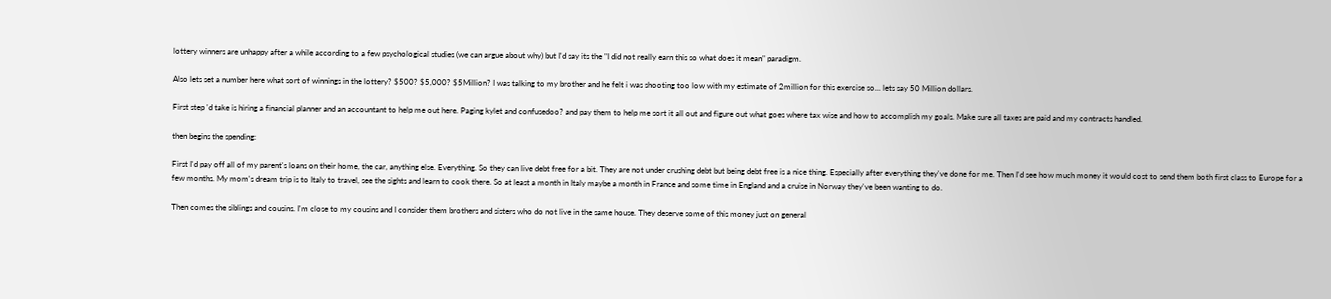lottery winners are unhappy after a while according to a few psychological studies (we can argue about why) but I'd say its the "I did not really earn this so what does it mean" paradigm.

Also lets set a number here what sort of winnings in the lottery? $500? $5,000? $5Million? I was talking to my brother and he felt i was shooting too low with my estimate of 2million for this exercise so... lets say 50 Million dollars.

First step 'd take is hiring a financial planner and an accountant to help me out here. Paging kylet and confusedoo? and pay them to help me sort it all out and figure out what goes where tax wise and how to accomplish my goals. Make sure all taxes are paid and my contracts handled.

then begins the spending:

First I'd pay off all of my parent's loans on their home, the car, anything else. Everything. So they can live debt free for a bit. They are not under crushing debt but being debt free is a nice thing. Especially after everything they've done for me. Then I'd see how much money it would cost to send them both first class to Europe for a few months. My mom's dream trip is to Italy to travel, see the sights and learn to cook there. So at least a month in Italy maybe a month in France and some time in England and a cruise in Norway they've been wanting to do.

Then comes the siblings and cousins. I'm close to my cousins and I consider them brothers and sisters who do not live in the same house. They deserve some of this money just on general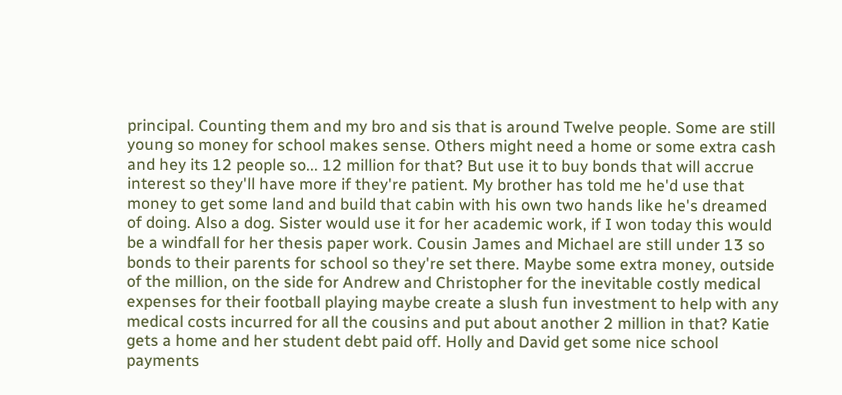principal. Counting them and my bro and sis that is around Twelve people. Some are still young so money for school makes sense. Others might need a home or some extra cash and hey its 12 people so... 12 million for that? But use it to buy bonds that will accrue interest so they'll have more if they're patient. My brother has told me he'd use that money to get some land and build that cabin with his own two hands like he's dreamed of doing. Also a dog. Sister would use it for her academic work, if I won today this would be a windfall for her thesis paper work. Cousin James and Michael are still under 13 so bonds to their parents for school so they're set there. Maybe some extra money, outside of the million, on the side for Andrew and Christopher for the inevitable costly medical expenses for their football playing maybe create a slush fun investment to help with any medical costs incurred for all the cousins and put about another 2 million in that? Katie gets a home and her student debt paid off. Holly and David get some nice school payments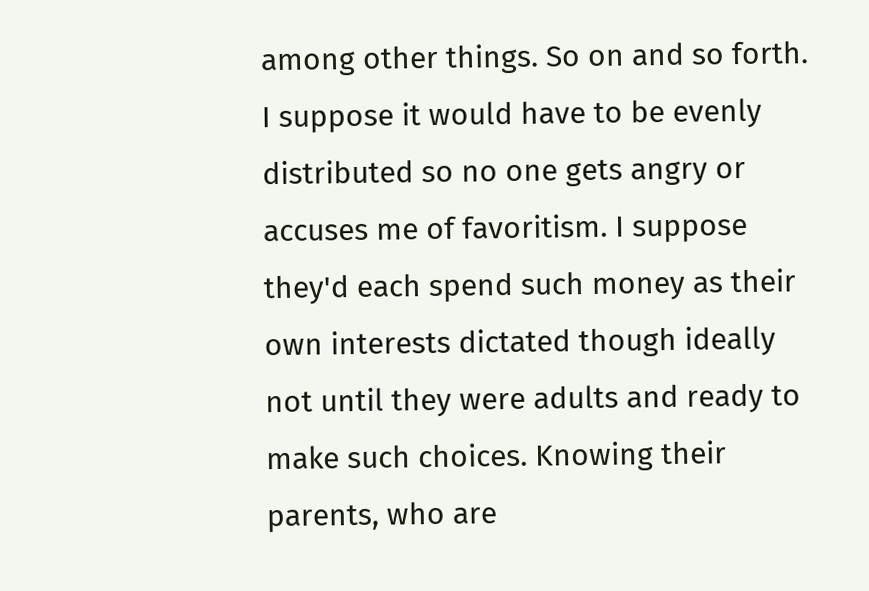among other things. So on and so forth. I suppose it would have to be evenly distributed so no one gets angry or accuses me of favoritism. I suppose they'd each spend such money as their own interests dictated though ideally not until they were adults and ready to make such choices. Knowing their parents, who are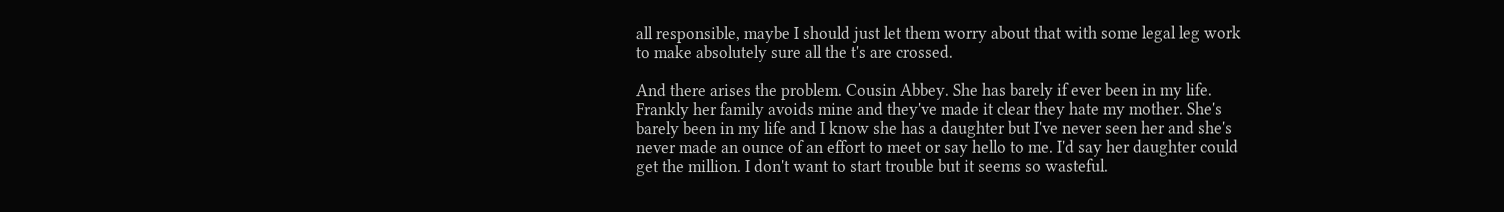all responsible, maybe I should just let them worry about that with some legal leg work to make absolutely sure all the t's are crossed.

And there arises the problem. Cousin Abbey. She has barely if ever been in my life. Frankly her family avoids mine and they've made it clear they hate my mother. She's barely been in my life and I know she has a daughter but I've never seen her and she's never made an ounce of an effort to meet or say hello to me. I'd say her daughter could get the million. I don't want to start trouble but it seems so wasteful.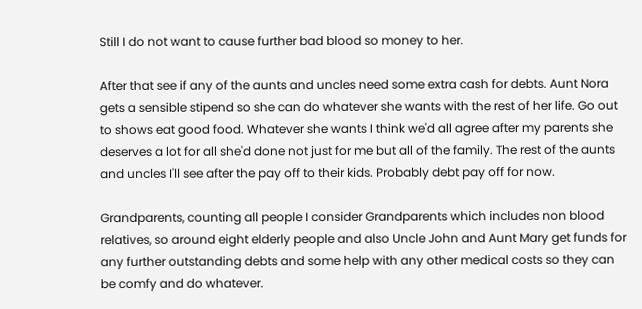Still I do not want to cause further bad blood so money to her.

After that see if any of the aunts and uncles need some extra cash for debts. Aunt Nora gets a sensible stipend so she can do whatever she wants with the rest of her life. Go out to shows eat good food. Whatever she wants I think we'd all agree after my parents she deserves a lot for all she'd done not just for me but all of the family. The rest of the aunts and uncles I'll see after the pay off to their kids. Probably debt pay off for now.

Grandparents, counting all people I consider Grandparents which includes non blood relatives, so around eight elderly people and also Uncle John and Aunt Mary get funds for any further outstanding debts and some help with any other medical costs so they can be comfy and do whatever.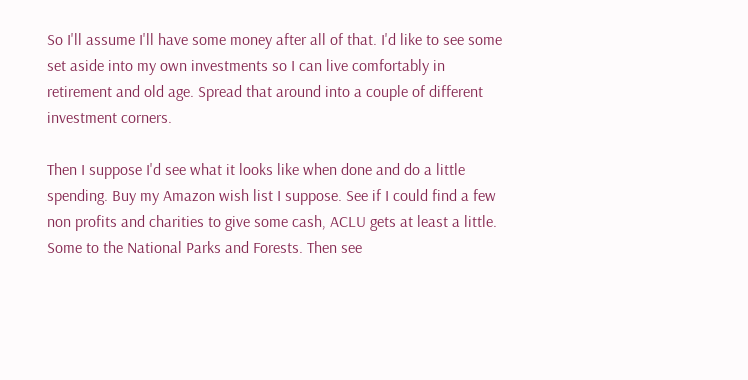So I'll assume I'll have some money after all of that. I'd like to see some set aside into my own investments so I can live comfortably in retirement and old age. Spread that around into a couple of different investment corners.

Then I suppose I'd see what it looks like when done and do a little spending. Buy my Amazon wish list I suppose. See if I could find a few non profits and charities to give some cash, ACLU gets at least a little. Some to the National Parks and Forests. Then see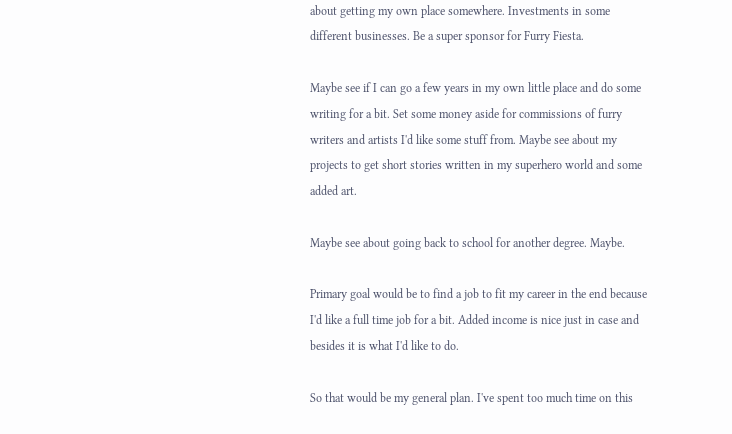about getting my own place somewhere. Investments in some different businesses. Be a super sponsor for Furry Fiesta.

Maybe see if I can go a few years in my own little place and do some writing for a bit. Set some money aside for commissions of furry writers and artists I'd like some stuff from. Maybe see about my projects to get short stories written in my superhero world and some added art.

Maybe see about going back to school for another degree. Maybe.

Primary goal would be to find a job to fit my career in the end because I'd like a full time job for a bit. Added income is nice just in case and besides it is what I'd like to do.

So that would be my general plan. I've spent too much time on this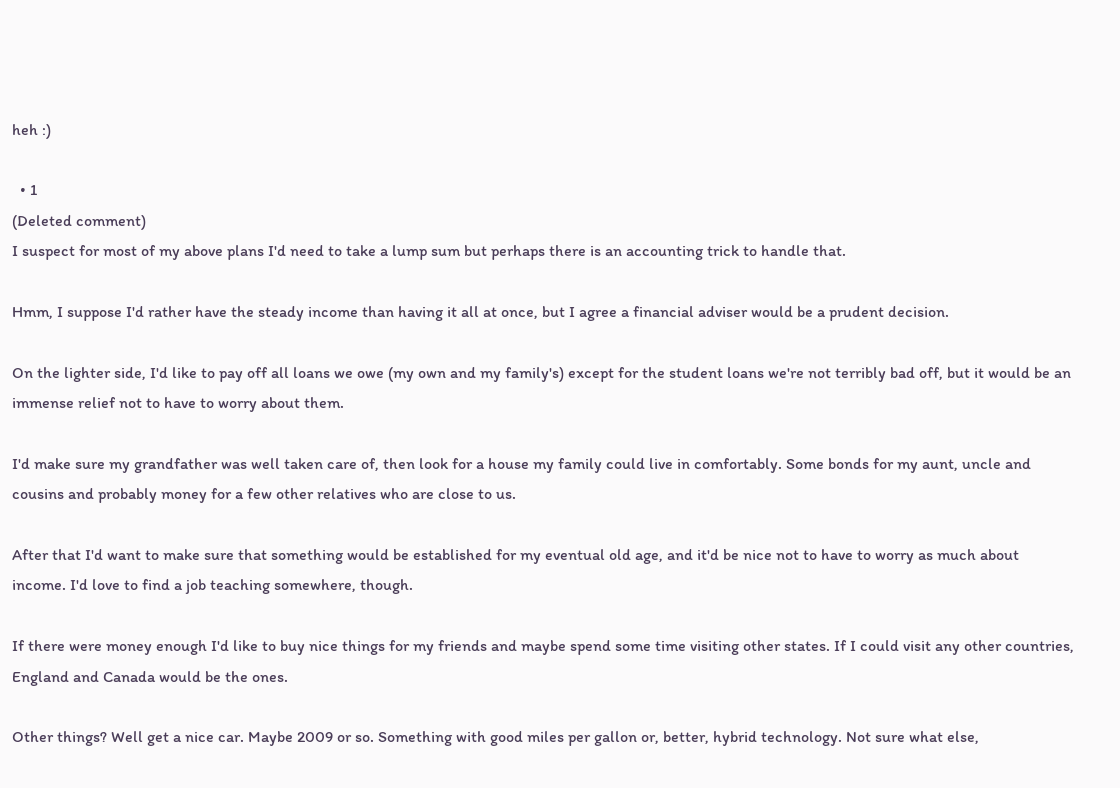heh :)

  • 1
(Deleted comment)
I suspect for most of my above plans I'd need to take a lump sum but perhaps there is an accounting trick to handle that.

Hmm, I suppose I'd rather have the steady income than having it all at once, but I agree a financial adviser would be a prudent decision.

On the lighter side, I'd like to pay off all loans we owe (my own and my family's) except for the student loans we're not terribly bad off, but it would be an immense relief not to have to worry about them.

I'd make sure my grandfather was well taken care of, then look for a house my family could live in comfortably. Some bonds for my aunt, uncle and cousins and probably money for a few other relatives who are close to us.

After that I'd want to make sure that something would be established for my eventual old age, and it'd be nice not to have to worry as much about income. I'd love to find a job teaching somewhere, though.

If there were money enough I'd like to buy nice things for my friends and maybe spend some time visiting other states. If I could visit any other countries, England and Canada would be the ones.

Other things? Well get a nice car. Maybe 2009 or so. Something with good miles per gallon or, better, hybrid technology. Not sure what else,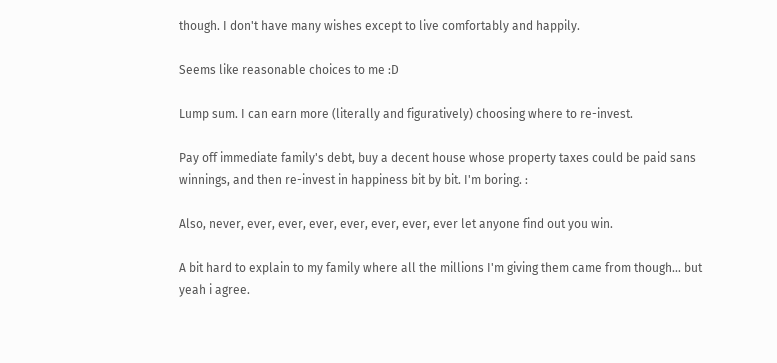though. I don't have many wishes except to live comfortably and happily.

Seems like reasonable choices to me :D

Lump sum. I can earn more (literally and figuratively) choosing where to re-invest.

Pay off immediate family's debt, buy a decent house whose property taxes could be paid sans winnings, and then re-invest in happiness bit by bit. I'm boring. :

Also, never, ever, ever, ever, ever, ever, ever, ever let anyone find out you win.

A bit hard to explain to my family where all the millions I'm giving them came from though... but yeah i agree.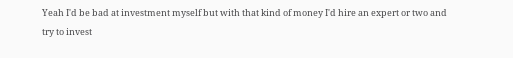Yeah I'd be bad at investment myself but with that kind of money I'd hire an expert or two and try to invest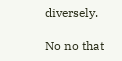diversely.

No no that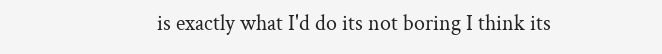is exactly what I'd do its not boring I think its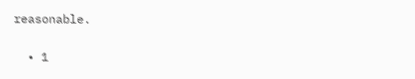reasonable.

  • 1